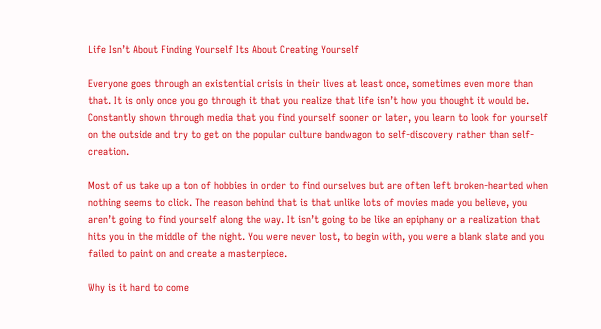Life Isn’t About Finding Yourself Its About Creating Yourself

Everyone goes through an existential crisis in their lives at least once, sometimes even more than that. It is only once you go through it that you realize that life isn’t how you thought it would be. Constantly shown through media that you find yourself sooner or later, you learn to look for yourself on the outside and try to get on the popular culture bandwagon to self-discovery rather than self-creation.

Most of us take up a ton of hobbies in order to find ourselves but are often left broken-hearted when nothing seems to click. The reason behind that is that unlike lots of movies made you believe, you aren’t going to find yourself along the way. It isn’t going to be like an epiphany or a realization that hits you in the middle of the night. You were never lost, to begin with, you were a blank slate and you failed to paint on and create a masterpiece.

Why is it hard to come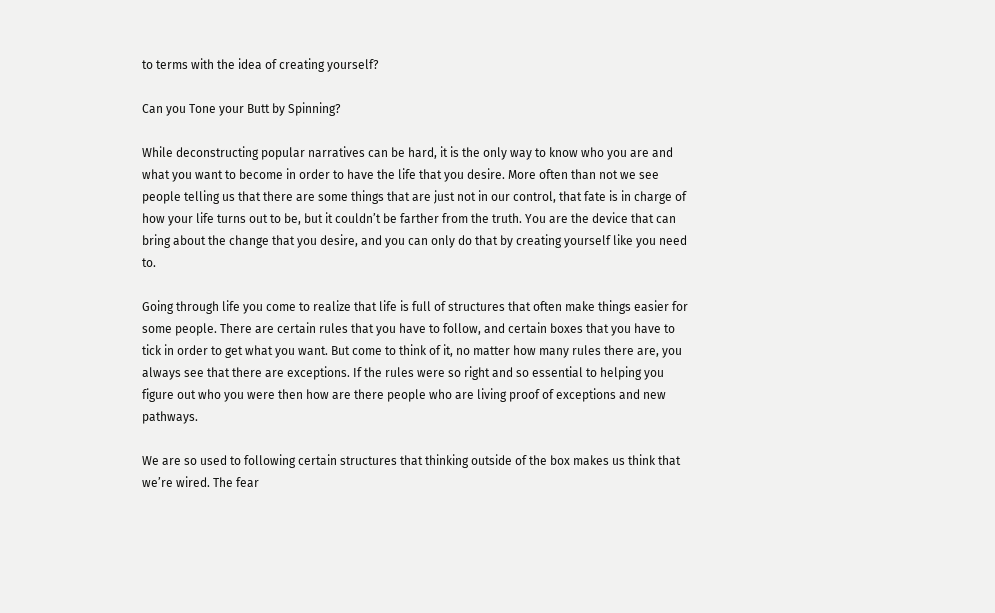to terms with the idea of creating yourself?

Can you Tone your Butt by Spinning?

While deconstructing popular narratives can be hard, it is the only way to know who you are and what you want to become in order to have the life that you desire. More often than not we see people telling us that there are some things that are just not in our control, that fate is in charge of how your life turns out to be, but it couldn’t be farther from the truth. You are the device that can bring about the change that you desire, and you can only do that by creating yourself like you need to.

Going through life you come to realize that life is full of structures that often make things easier for some people. There are certain rules that you have to follow, and certain boxes that you have to tick in order to get what you want. But come to think of it, no matter how many rules there are, you always see that there are exceptions. If the rules were so right and so essential to helping you figure out who you were then how are there people who are living proof of exceptions and new pathways.

We are so used to following certain structures that thinking outside of the box makes us think that we’re wired. The fear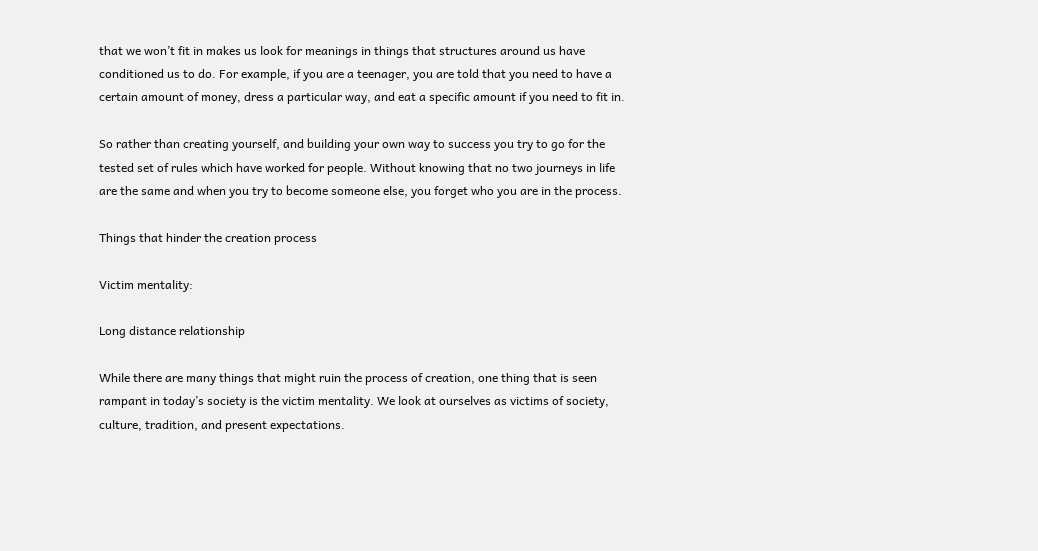that we won’t fit in makes us look for meanings in things that structures around us have conditioned us to do. For example, if you are a teenager, you are told that you need to have a certain amount of money, dress a particular way, and eat a specific amount if you need to fit in.

So rather than creating yourself, and building your own way to success you try to go for the tested set of rules which have worked for people. Without knowing that no two journeys in life are the same and when you try to become someone else, you forget who you are in the process.

Things that hinder the creation process

Victim mentality:

Long distance relationship

While there are many things that might ruin the process of creation, one thing that is seen rampant in today’s society is the victim mentality. We look at ourselves as victims of society, culture, tradition, and present expectations.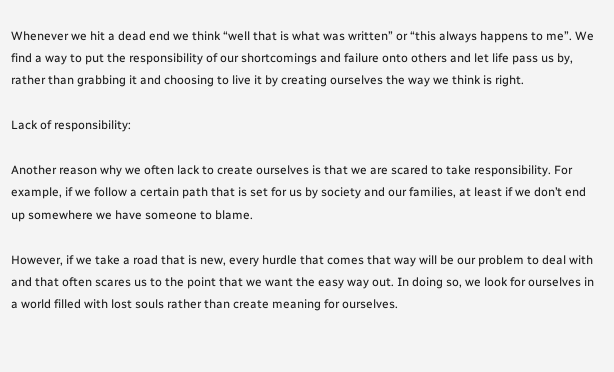Whenever we hit a dead end we think “well that is what was written” or “this always happens to me”. We find a way to put the responsibility of our shortcomings and failure onto others and let life pass us by, rather than grabbing it and choosing to live it by creating ourselves the way we think is right.

Lack of responsibility:

Another reason why we often lack to create ourselves is that we are scared to take responsibility. For example, if we follow a certain path that is set for us by society and our families, at least if we don’t end up somewhere we have someone to blame.

However, if we take a road that is new, every hurdle that comes that way will be our problem to deal with and that often scares us to the point that we want the easy way out. In doing so, we look for ourselves in a world filled with lost souls rather than create meaning for ourselves.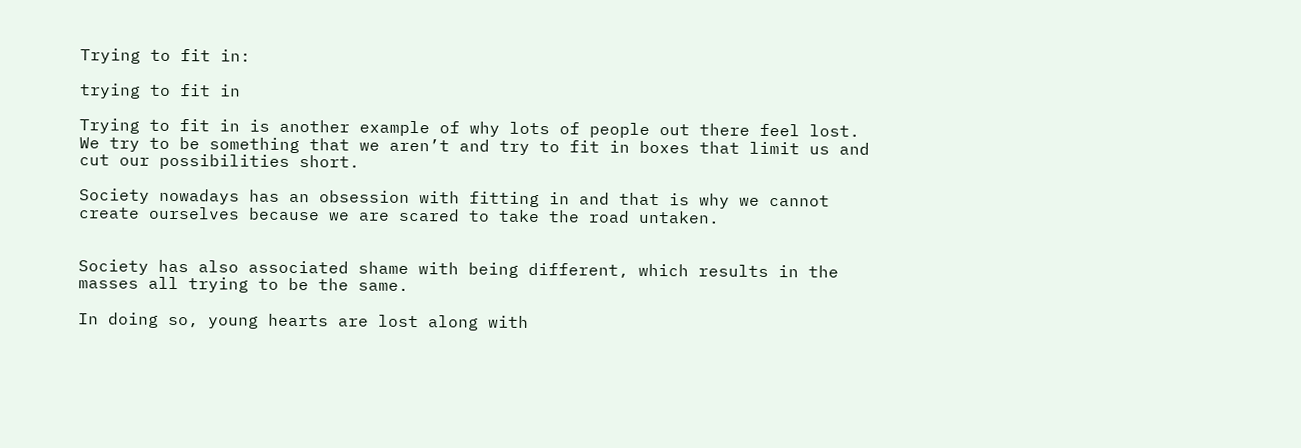Trying to fit in:

trying to fit in

Trying to fit in is another example of why lots of people out there feel lost. We try to be something that we aren’t and try to fit in boxes that limit us and cut our possibilities short.

Society nowadays has an obsession with fitting in and that is why we cannot create ourselves because we are scared to take the road untaken.


Society has also associated shame with being different, which results in the masses all trying to be the same.

In doing so, young hearts are lost along with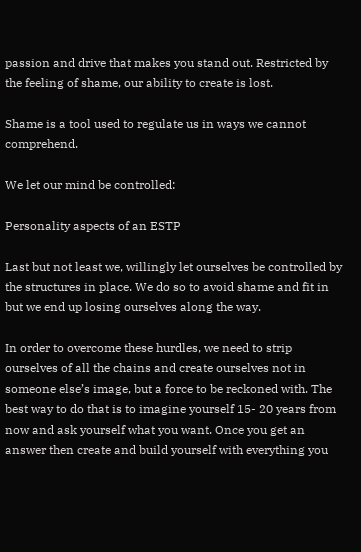passion and drive that makes you stand out. Restricted by the feeling of shame, our ability to create is lost.

Shame is a tool used to regulate us in ways we cannot comprehend.

We let our mind be controlled:

Personality aspects of an ESTP

Last but not least we, willingly let ourselves be controlled by the structures in place. We do so to avoid shame and fit in but we end up losing ourselves along the way.

In order to overcome these hurdles, we need to strip ourselves of all the chains and create ourselves not in someone else’s image, but a force to be reckoned with. The best way to do that is to imagine yourself 15- 20 years from now and ask yourself what you want. Once you get an answer then create and build yourself with everything you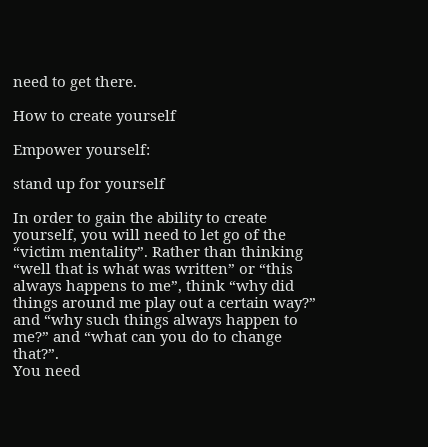need to get there.

How to create yourself

Empower yourself:

stand up for yourself

In order to gain the ability to create yourself, you will need to let go of the “victim mentality”. Rather than thinking “well that is what was written” or “this always happens to me”, think “why did things around me play out a certain way?” and “why such things always happen to me?” and “what can you do to change that?”.
You need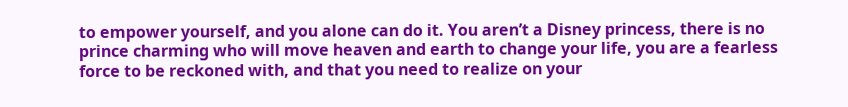to empower yourself, and you alone can do it. You aren’t a Disney princess, there is no prince charming who will move heaven and earth to change your life, you are a fearless force to be reckoned with, and that you need to realize on your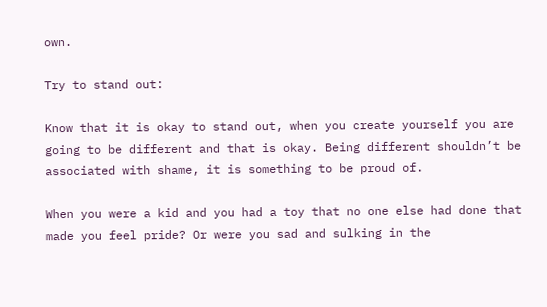own.

Try to stand out:

Know that it is okay to stand out, when you create yourself you are going to be different and that is okay. Being different shouldn’t be associated with shame, it is something to be proud of.

When you were a kid and you had a toy that no one else had done that made you feel pride? Or were you sad and sulking in the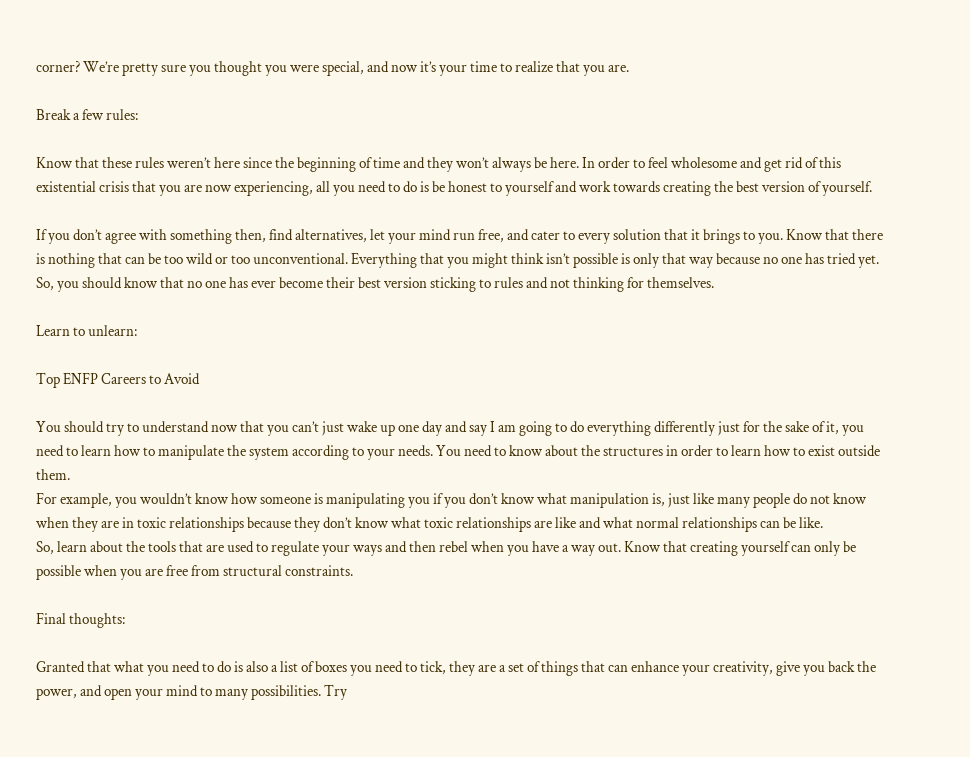corner? We’re pretty sure you thought you were special, and now it’s your time to realize that you are.

Break a few rules:

Know that these rules weren’t here since the beginning of time and they won’t always be here. In order to feel wholesome and get rid of this existential crisis that you are now experiencing, all you need to do is be honest to yourself and work towards creating the best version of yourself.

If you don’t agree with something then, find alternatives, let your mind run free, and cater to every solution that it brings to you. Know that there is nothing that can be too wild or too unconventional. Everything that you might think isn’t possible is only that way because no one has tried yet.
So, you should know that no one has ever become their best version sticking to rules and not thinking for themselves.

Learn to unlearn:

Top ENFP Careers to Avoid

You should try to understand now that you can’t just wake up one day and say I am going to do everything differently just for the sake of it, you need to learn how to manipulate the system according to your needs. You need to know about the structures in order to learn how to exist outside them.
For example, you wouldn’t know how someone is manipulating you if you don’t know what manipulation is, just like many people do not know when they are in toxic relationships because they don’t know what toxic relationships are like and what normal relationships can be like.
So, learn about the tools that are used to regulate your ways and then rebel when you have a way out. Know that creating yourself can only be possible when you are free from structural constraints.

Final thoughts:

Granted that what you need to do is also a list of boxes you need to tick, they are a set of things that can enhance your creativity, give you back the power, and open your mind to many possibilities. Try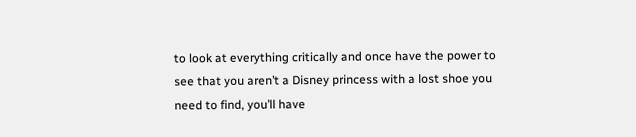to look at everything critically and once have the power to see that you aren’t a Disney princess with a lost shoe you need to find, you’ll have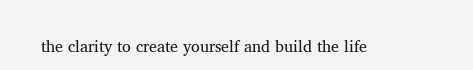the clarity to create yourself and build the life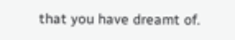that you have dreamt of.